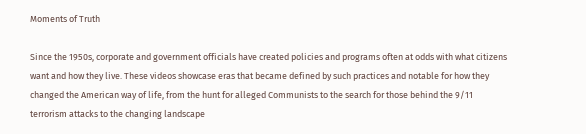Moments of Truth

Since the 1950s, corporate and government officials have created policies and programs often at odds with what citizens want and how they live. These videos showcase eras that became defined by such practices and notable for how they changed the American way of life, from the hunt for alleged Communists to the search for those behind the 9/11 terrorism attacks to the changing landscape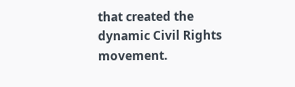that created the dynamic Civil Rights movement.